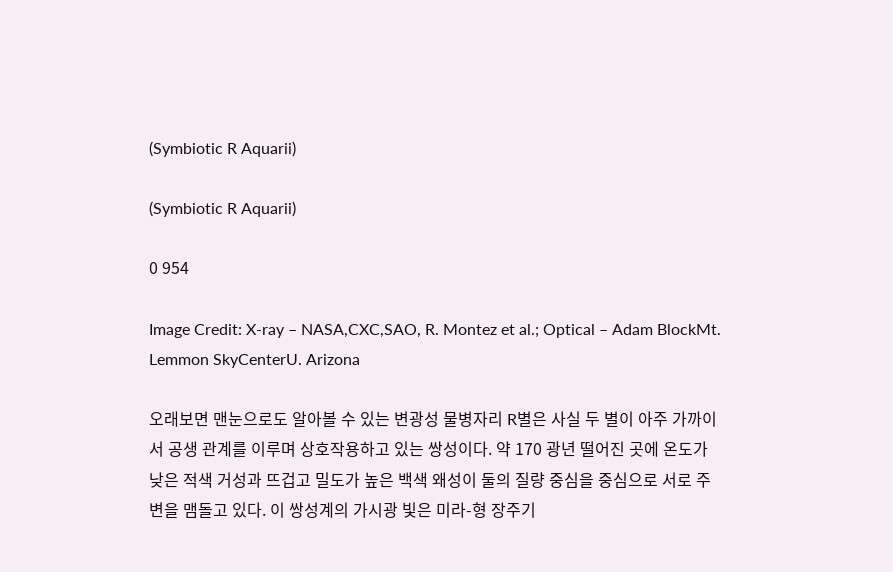(Symbiotic R Aquarii)

(Symbiotic R Aquarii)

0 954

Image Credit: X-ray – NASA,CXC,SAO, R. Montez et al.; Optical – Adam BlockMt. Lemmon SkyCenterU. Arizona

오래보면 맨눈으로도 알아볼 수 있는 변광성 물병자리 R별은 사실 두 별이 아주 가까이서 공생 관계를 이루며 상호작용하고 있는 쌍성이다. 약 170 광년 떨어진 곳에 온도가 낮은 적색 거성과 뜨겁고 밀도가 높은 백색 왜성이 둘의 질량 중심을 중심으로 서로 주변을 맴돌고 있다. 이 쌍성계의 가시광 빛은 미라-형 장주기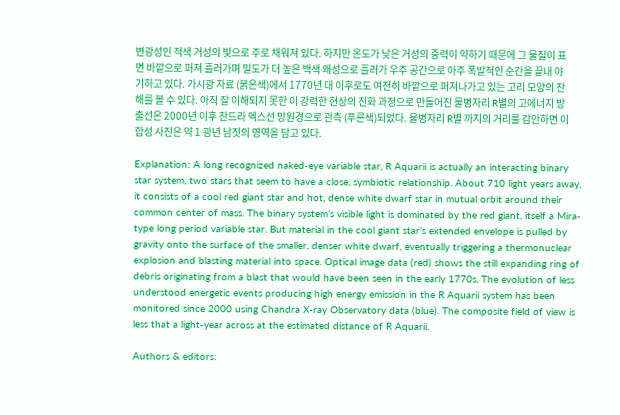변광성인 적색 거성의 빛으로 주로 채워져 있다. 하지만 온도가 낮은 거성의 중력이 약하기 때문에 그 물질이 표면 바깥으로 퍼져 흘러가며 밀도가 더 높은 백색 왜성으로 흘러가 우주 공간으로 아주 폭발적인 순간을 끝내 야기하고 있다. 가시광 자료 (붉은색)에서 1770년 대 이후로도 여전히 바깥으로 퍼져나가고 있는 고리 모양의 잔해를 볼 수 있다. 아직 잘 이해되지 못한 이 강력한 현상의 진화 과정으로 만들어진 물병자리 R별의 고에너지 방출선은 2000년 이후 찬드라 엑스선 망원경으로 관측 (푸른색)되었다. 물병자리 R별 까지의 거리를 감안하면 이 합성 사진은 약 1 광년 남짓의 영역을 담고 있다.

Explanation: A long recognized naked-eye variable star, R Aquarii is actually an interacting binary star system, two stars that seem to have a close, symbiotic relationship. About 710 light years away, it consists of a cool red giant star and hot, dense white dwarf star in mutual orbit around their common center of mass. The binary system’s visible light is dominated by the red giant, itself a Mira-type long period variable star. But material in the cool giant star’s extended envelope is pulled by gravity onto the surface of the smaller, denser white dwarf, eventually triggering a thermonuclear explosion and blasting material into space. Optical image data (red) shows the still expanding ring of debris originating from a blast that would have been seen in the early 1770s. The evolution of less understood energetic events producing high energy emission in the R Aquarii system has been monitored since 2000 using Chandra X-ray Observatory data (blue). The composite field of view is less that a light-year across at the estimated distance of R Aquarii.

Authors & editors: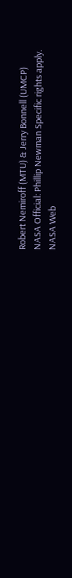Robert Nemiroff (MTU) & Jerry Bonnell (UMCP)
NASA Official: Phillip Newman Specific rights apply.
NASA Web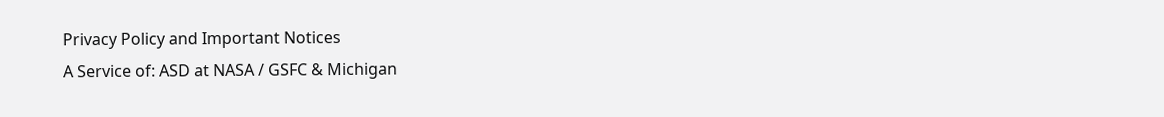Privacy Policy and Important Notices
A Service of: ASD at NASA / GSFC & Michigan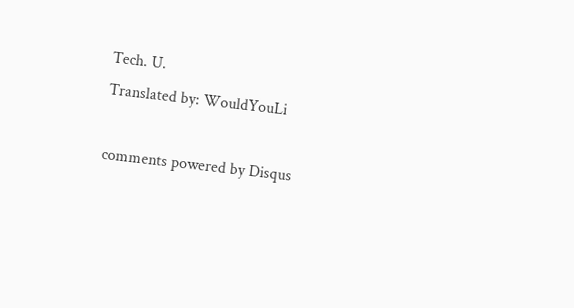Tech. U.
Translated by: WouldYouLi

comments powered by Disqus